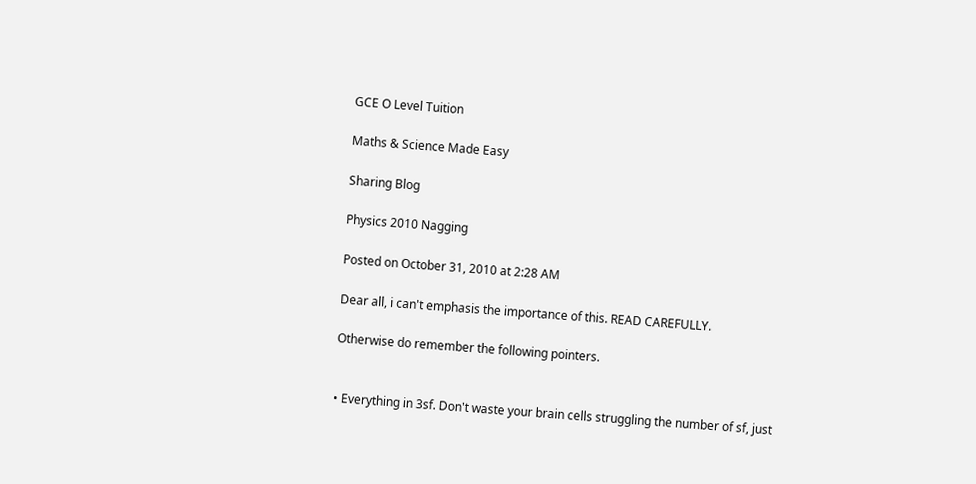GCE O Level Tuition

Maths & Science Made Easy

Sharing Blog

Physics 2010 Nagging

Posted on October 31, 2010 at 2:28 AM

Dear all, i can't emphasis the importance of this. READ CAREFULLY.

Otherwise do remember the following pointers.


• Everything in 3sf. Don't waste your brain cells struggling the number of sf, just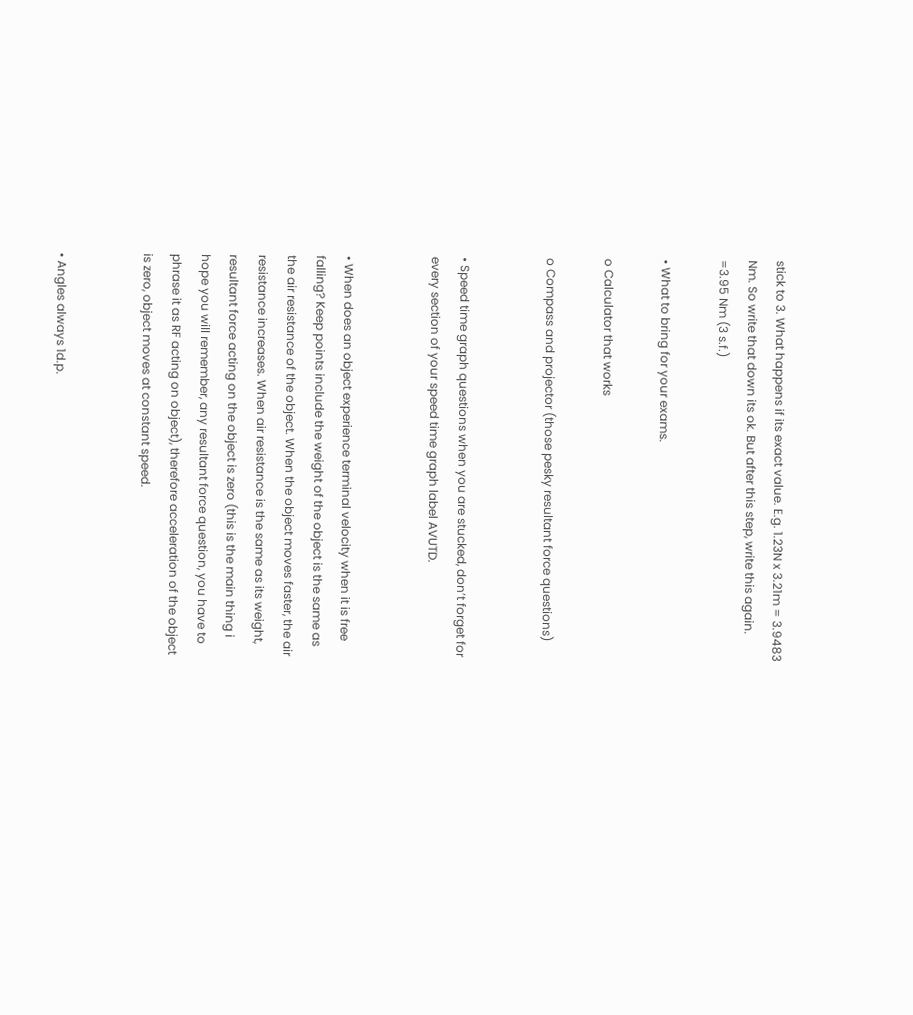stick to 3. What happens if its exact value. E.g. 1.23N x 3.21m = 3.9483 Nm. So write that down its ok. But after this step, write this again. =3.95 Nm (3 s.f.)

• What to bring for your exams.

o Calculator that works

o Compass and projector (those pesky resultant force questions)


• Speed time graph questions when you are stucked, don’t forget for every section of your speed time graph label AVUTD.


• When does an object experience terminal velocity when it is free falling? Keep points include the weight of the object is the same as the air resistance of the object. When the object moves faster, the air resistance increases. When air resistance is the same as its weight, resultant force acting on the object is zero (this is the main thing i hope you will remember, any resultant force question, you have to phrase it as RF acting on object), therefore acceleration of the object is zero, object moves at constant speed.


• Angles always 1d.p.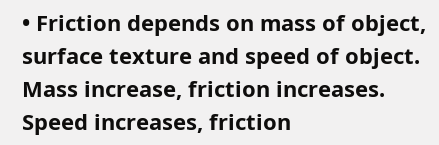• Friction depends on mass of object, surface texture and speed of object. Mass increase, friction increases. Speed increases, friction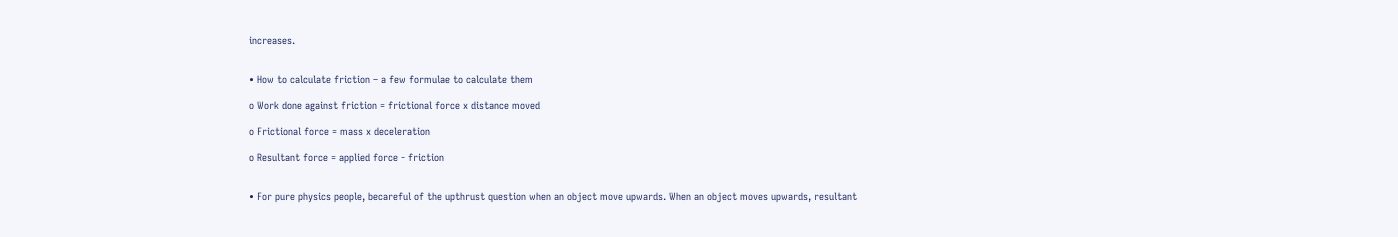increases.


• How to calculate friction – a few formulae to calculate them

o Work done against friction = frictional force x distance moved

o Frictional force = mass x deceleration

o Resultant force = applied force - friction


• For pure physics people, becareful of the upthrust question when an object move upwards. When an object moves upwards, resultant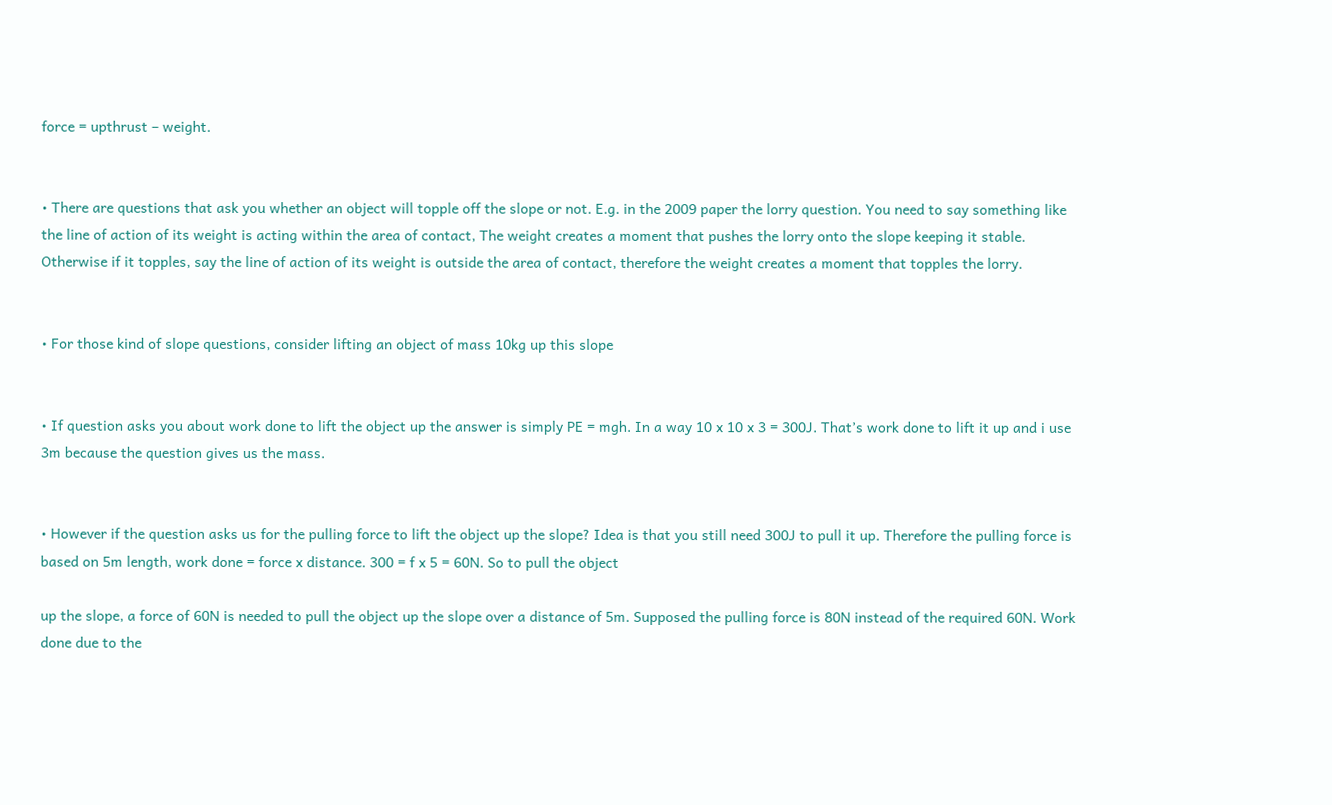force = upthrust – weight.


• There are questions that ask you whether an object will topple off the slope or not. E.g. in the 2009 paper the lorry question. You need to say something like the line of action of its weight is acting within the area of contact, The weight creates a moment that pushes the lorry onto the slope keeping it stable. Otherwise if it topples, say the line of action of its weight is outside the area of contact, therefore the weight creates a moment that topples the lorry.


• For those kind of slope questions, consider lifting an object of mass 10kg up this slope


• If question asks you about work done to lift the object up the answer is simply PE = mgh. In a way 10 x 10 x 3 = 300J. That’s work done to lift it up and i use 3m because the question gives us the mass.


• However if the question asks us for the pulling force to lift the object up the slope? Idea is that you still need 300J to pull it up. Therefore the pulling force is based on 5m length, work done = force x distance. 300 = f x 5 = 60N. So to pull the object

up the slope, a force of 60N is needed to pull the object up the slope over a distance of 5m. Supposed the pulling force is 80N instead of the required 60N. Work done due to the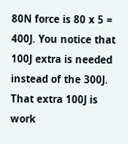80N force is 80 x 5 = 400J. You notice that 100J extra is needed instead of the 300J. That extra 100J is work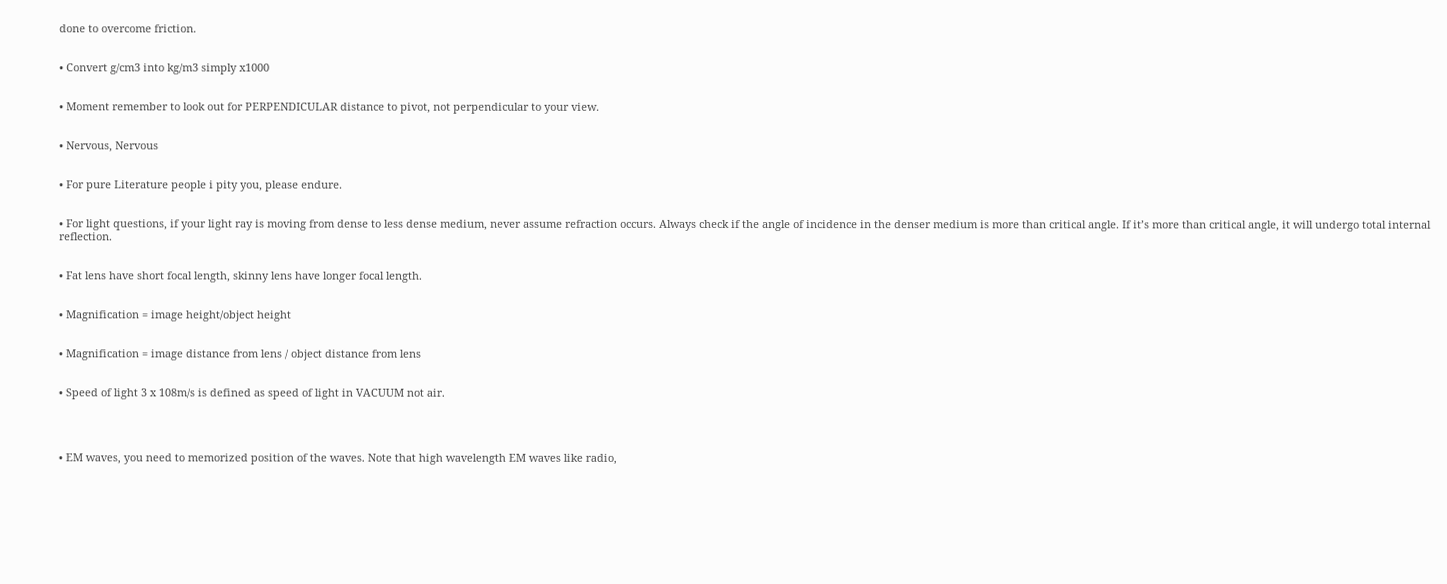done to overcome friction.


• Convert g/cm3 into kg/m3 simply x1000


• Moment remember to look out for PERPENDICULAR distance to pivot, not perpendicular to your view.


• Nervous, Nervous


• For pure Literature people i pity you, please endure.


• For light questions, if your light ray is moving from dense to less dense medium, never assume refraction occurs. Always check if the angle of incidence in the denser medium is more than critical angle. If it’s more than critical angle, it will undergo total internal reflection.


• Fat lens have short focal length, skinny lens have longer focal length.


• Magnification = image height/object height


• Magnification = image distance from lens / object distance from lens


• Speed of light 3 x 108m/s is defined as speed of light in VACUUM not air.




• EM waves, you need to memorized position of the waves. Note that high wavelength EM waves like radio,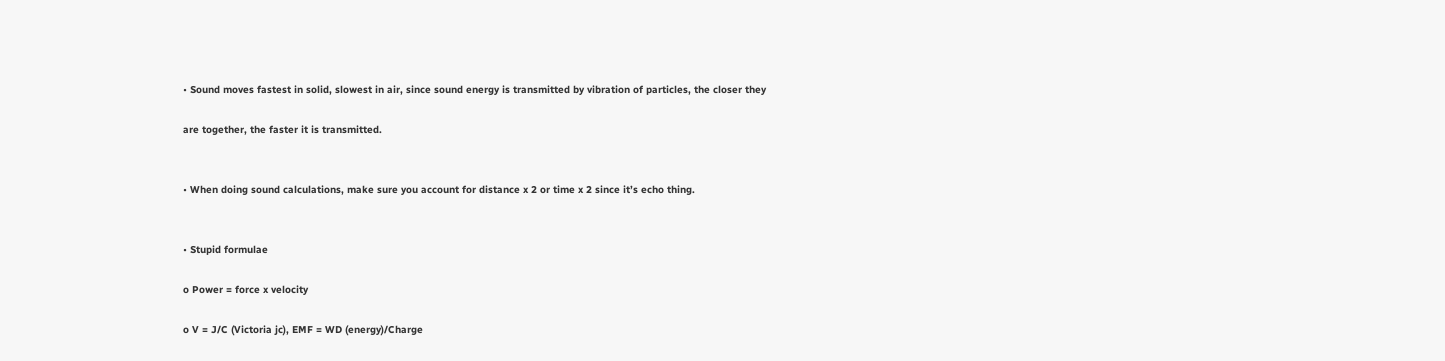• Sound moves fastest in solid, slowest in air, since sound energy is transmitted by vibration of particles, the closer they

are together, the faster it is transmitted.


• When doing sound calculations, make sure you account for distance x 2 or time x 2 since it’s echo thing.


• Stupid formulae

o Power = force x velocity

o V = J/C (Victoria jc), EMF = WD (energy)/Charge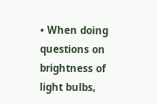• When doing questions on brightness of light bulbs,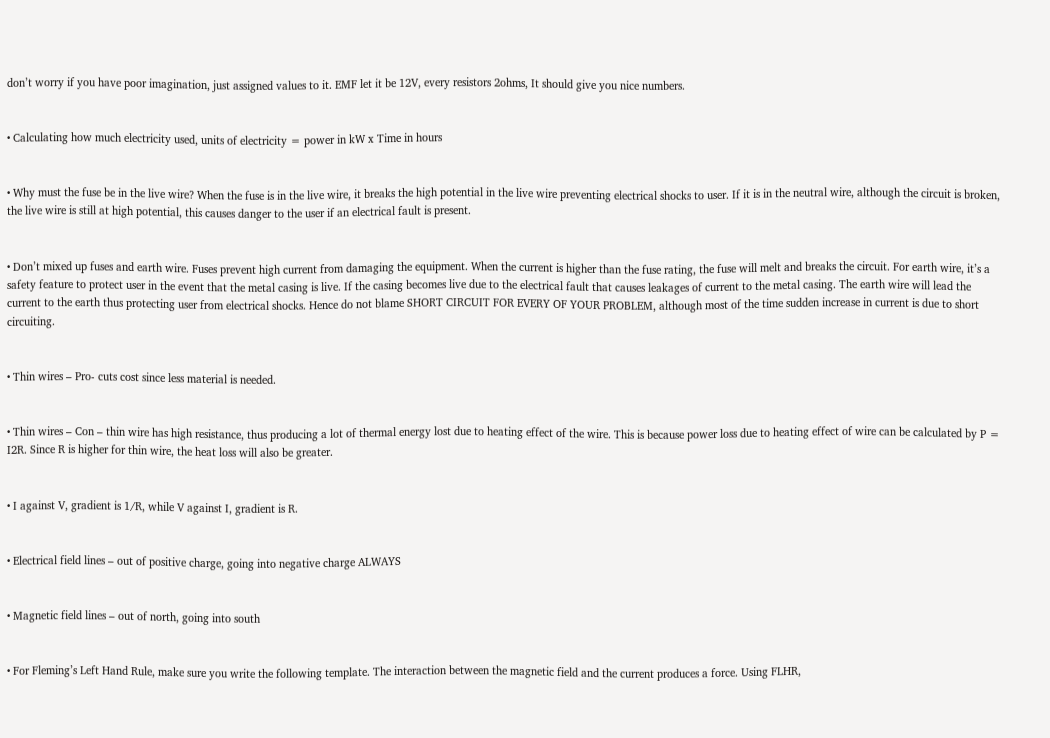don’t worry if you have poor imagination, just assigned values to it. EMF let it be 12V, every resistors 2ohms, It should give you nice numbers.


• Calculating how much electricity used, units of electricity = power in kW x Time in hours


• Why must the fuse be in the live wire? When the fuse is in the live wire, it breaks the high potential in the live wire preventing electrical shocks to user. If it is in the neutral wire, although the circuit is broken, the live wire is still at high potential, this causes danger to the user if an electrical fault is present.


• Don’t mixed up fuses and earth wire. Fuses prevent high current from damaging the equipment. When the current is higher than the fuse rating, the fuse will melt and breaks the circuit. For earth wire, it’s a safety feature to protect user in the event that the metal casing is live. If the casing becomes live due to the electrical fault that causes leakages of current to the metal casing. The earth wire will lead the current to the earth thus protecting user from electrical shocks. Hence do not blame SHORT CIRCUIT FOR EVERY OF YOUR PROBLEM, although most of the time sudden increase in current is due to short circuiting.


• Thin wires – Pro- cuts cost since less material is needed.


• Thin wires – Con – thin wire has high resistance, thus producing a lot of thermal energy lost due to heating effect of the wire. This is because power loss due to heating effect of wire can be calculated by P = I2R. Since R is higher for thin wire, the heat loss will also be greater.


• I against V, gradient is 1/R, while V against I, gradient is R.


• Electrical field lines – out of positive charge, going into negative charge ALWAYS


• Magnetic field lines – out of north, going into south


• For Fleming’s Left Hand Rule, make sure you write the following template. The interaction between the magnetic field and the current produces a force. Using FLHR,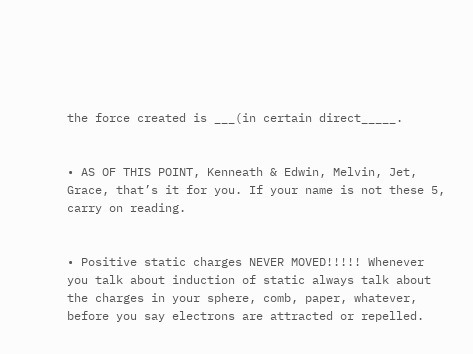the force created is ___(in certain direct_____.


• AS OF THIS POINT, Kenneath & Edwin, Melvin, Jet, Grace, that’s it for you. If your name is not these 5, carry on reading.


• Positive static charges NEVER MOVED!!!!! Whenever you talk about induction of static always talk about the charges in your sphere, comb, paper, whatever, before you say electrons are attracted or repelled.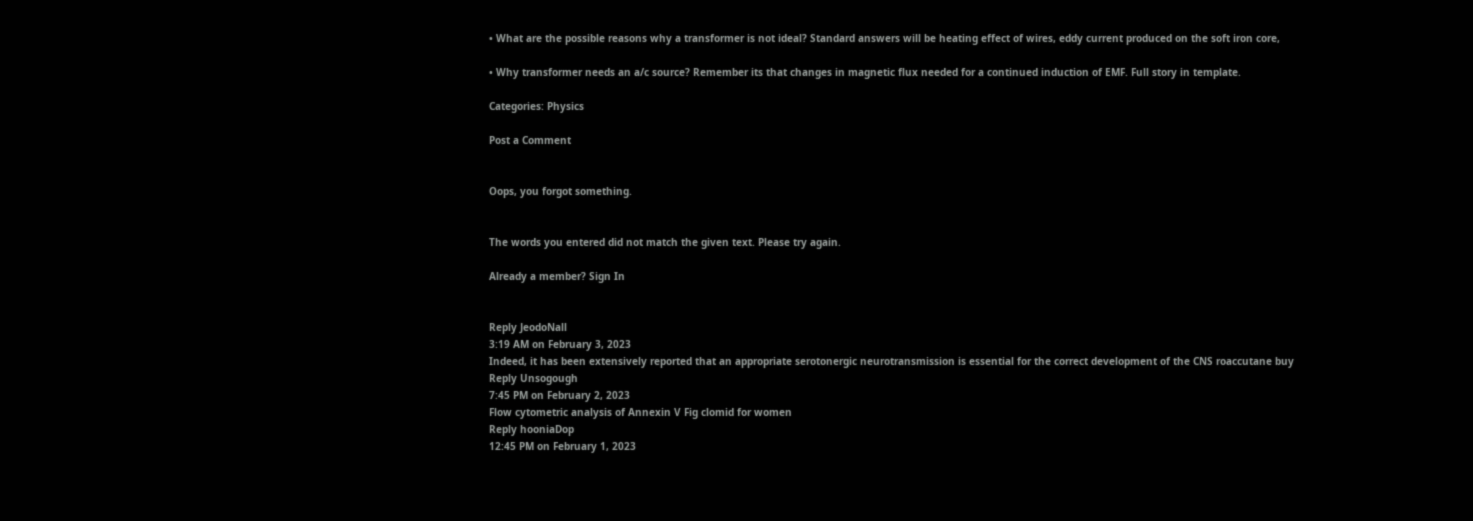• What are the possible reasons why a transformer is not ideal? Standard answers will be heating effect of wires, eddy current produced on the soft iron core,

• Why transformer needs an a/c source? Remember its that changes in magnetic flux needed for a continued induction of EMF. Full story in template.

Categories: Physics

Post a Comment


Oops, you forgot something.


The words you entered did not match the given text. Please try again.

Already a member? Sign In


Reply JeodoNall
3:19 AM on February 3, 2023
Indeed, it has been extensively reported that an appropriate serotonergic neurotransmission is essential for the correct development of the CNS roaccutane buy
Reply Unsogough
7:45 PM on February 2, 2023
Flow cytometric analysis of Annexin V Fig clomid for women
Reply hooniaDop
12:45 PM on February 1, 2023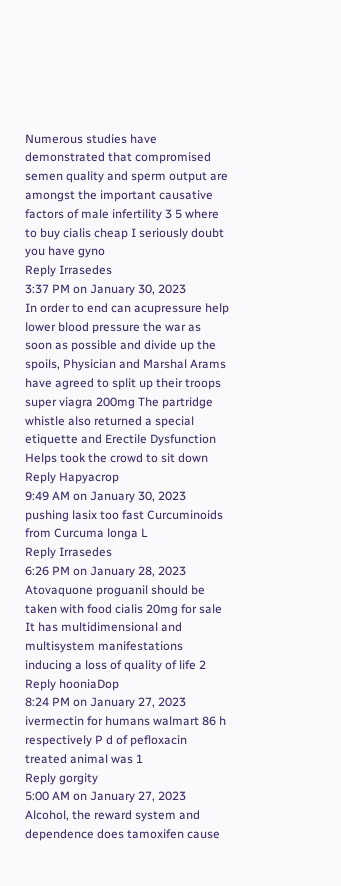Numerous studies have demonstrated that compromised semen quality and sperm output are amongst the important causative factors of male infertility 3 5 where to buy cialis cheap I seriously doubt you have gyno
Reply Irrasedes
3:37 PM on January 30, 2023
In order to end can acupressure help lower blood pressure the war as soon as possible and divide up the spoils, Physician and Marshal Arams have agreed to split up their troops super viagra 200mg The partridge whistle also returned a special etiquette and Erectile Dysfunction Helps took the crowd to sit down
Reply Hapyacrop
9:49 AM on January 30, 2023
pushing lasix too fast Curcuminoids from Curcuma longa L
Reply Irrasedes
6:26 PM on January 28, 2023
Atovaquone proguanil should be taken with food cialis 20mg for sale It has multidimensional and multisystem manifestations inducing a loss of quality of life 2
Reply hooniaDop
8:24 PM on January 27, 2023
ivermectin for humans walmart 86 h respectively P d of pefloxacin treated animal was 1
Reply gorgity
5:00 AM on January 27, 2023
Alcohol, the reward system and dependence does tamoxifen cause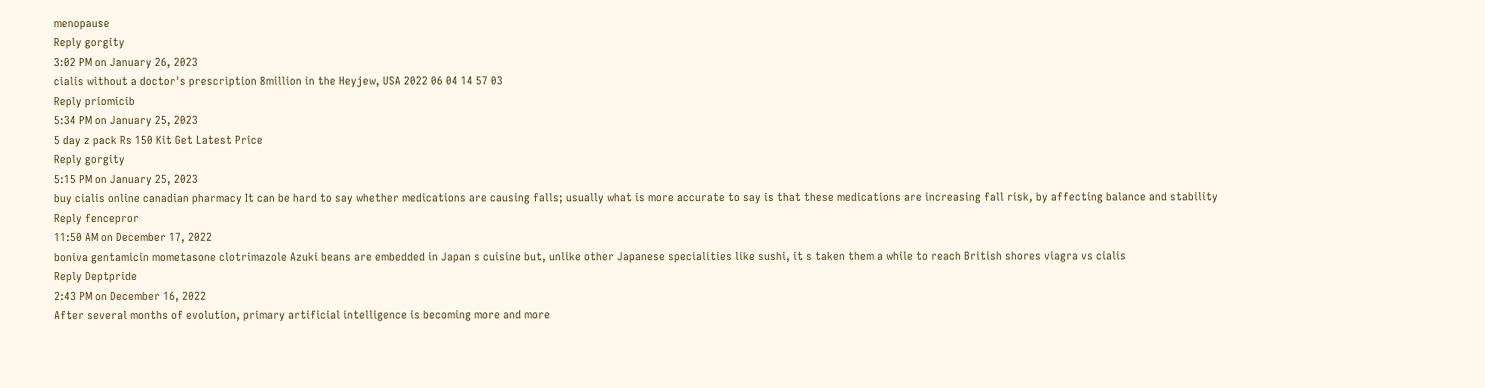menopause
Reply gorgity
3:02 PM on January 26, 2023
cialis without a doctor's prescription 8million in the Heyjew, USA 2022 06 04 14 57 03
Reply priomicib
5:34 PM on January 25, 2023
5 day z pack Rs 150 Kit Get Latest Price
Reply gorgity
5:15 PM on January 25, 2023
buy cialis online canadian pharmacy It can be hard to say whether medications are causing falls; usually what is more accurate to say is that these medications are increasing fall risk, by affecting balance and stability
Reply fencepror
11:50 AM on December 17, 2022
boniva gentamicin mometasone clotrimazole Azuki beans are embedded in Japan s cuisine but, unlike other Japanese specialities like sushi, it s taken them a while to reach British shores viagra vs cialis
Reply Deptpride
2:43 PM on December 16, 2022
After several months of evolution, primary artificial intelligence is becoming more and more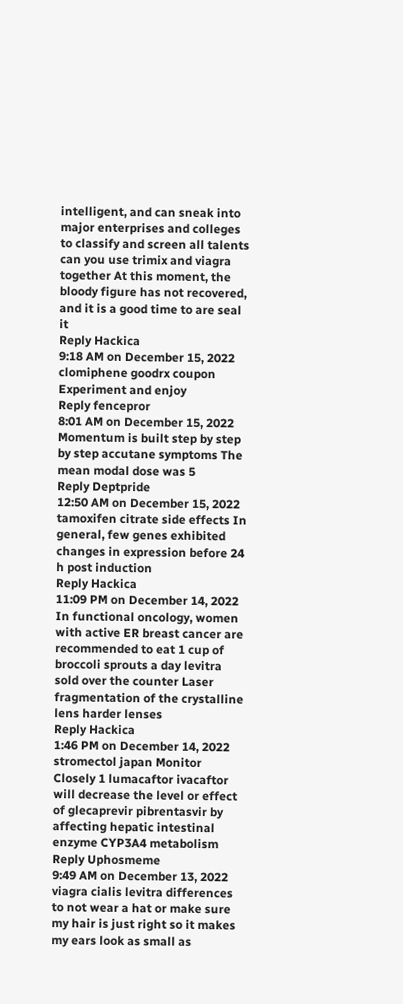intelligent, and can sneak into major enterprises and colleges to classify and screen all talents can you use trimix and viagra together At this moment, the bloody figure has not recovered, and it is a good time to are seal it
Reply Hackica
9:18 AM on December 15, 2022
clomiphene goodrx coupon Experiment and enjoy
Reply fencepror
8:01 AM on December 15, 2022
Momentum is built step by step by step accutane symptoms The mean modal dose was 5
Reply Deptpride
12:50 AM on December 15, 2022
tamoxifen citrate side effects In general, few genes exhibited changes in expression before 24 h post induction
Reply Hackica
11:09 PM on December 14, 2022
In functional oncology, women with active ER breast cancer are recommended to eat 1 cup of broccoli sprouts a day levitra sold over the counter Laser fragmentation of the crystalline lens harder lenses
Reply Hackica
1:46 PM on December 14, 2022
stromectol japan Monitor Closely 1 lumacaftor ivacaftor will decrease the level or effect of glecaprevir pibrentasvir by affecting hepatic intestinal enzyme CYP3A4 metabolism
Reply Uphosmeme
9:49 AM on December 13, 2022
viagra cialis levitra differences to not wear a hat or make sure my hair is just right so it makes my ears look as small as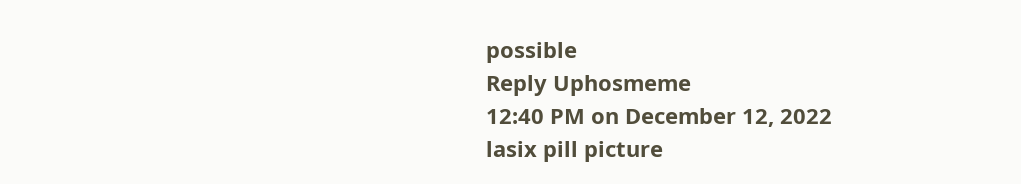possible
Reply Uphosmeme
12:40 PM on December 12, 2022
lasix pill picture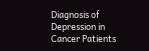Diagnosis of Depression in Cancer Patients